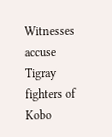Witnesses accuse Tigray fighters of Kobo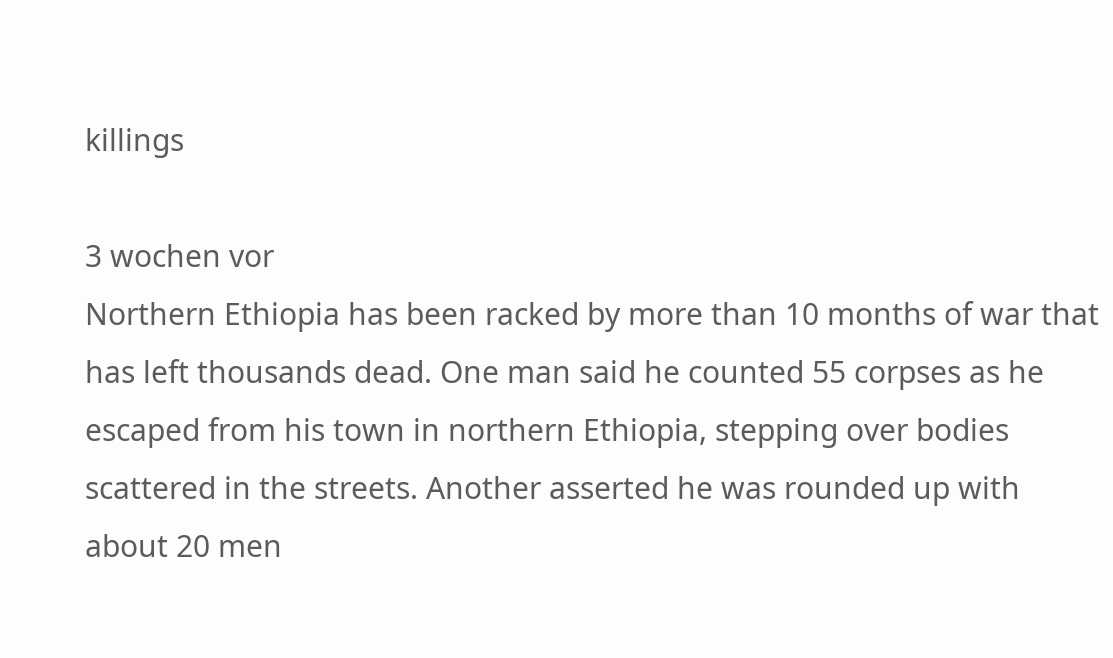killings

3 wochen vor
Northern Ethiopia has been racked by more than 10 months of war that has left thousands dead. One man said he counted 55 corpses as he escaped from his town in northern Ethiopia, stepping over bodies scattered in the streets. Another asserted he was rounded up with about 20 men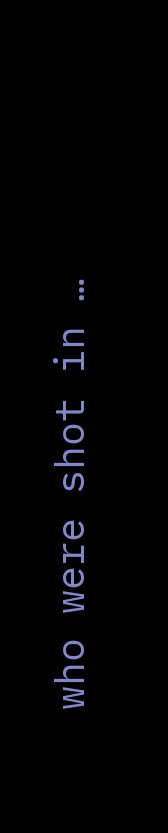who were shot in …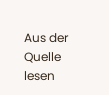Aus der Quelle lesen